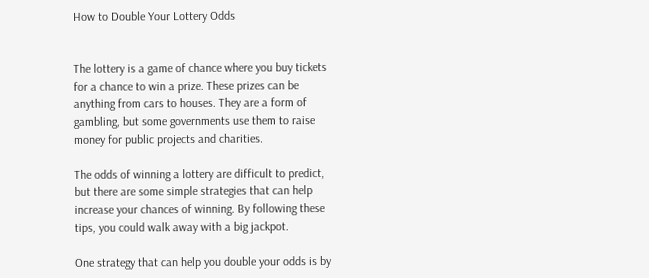How to Double Your Lottery Odds


The lottery is a game of chance where you buy tickets for a chance to win a prize. These prizes can be anything from cars to houses. They are a form of gambling, but some governments use them to raise money for public projects and charities.

The odds of winning a lottery are difficult to predict, but there are some simple strategies that can help increase your chances of winning. By following these tips, you could walk away with a big jackpot.

One strategy that can help you double your odds is by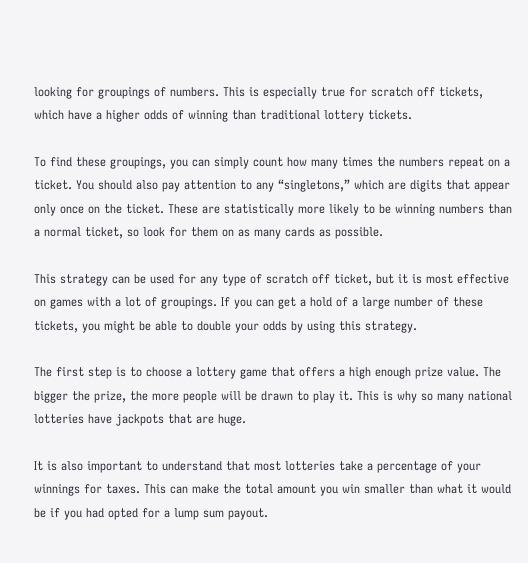looking for groupings of numbers. This is especially true for scratch off tickets, which have a higher odds of winning than traditional lottery tickets.

To find these groupings, you can simply count how many times the numbers repeat on a ticket. You should also pay attention to any “singletons,” which are digits that appear only once on the ticket. These are statistically more likely to be winning numbers than a normal ticket, so look for them on as many cards as possible.

This strategy can be used for any type of scratch off ticket, but it is most effective on games with a lot of groupings. If you can get a hold of a large number of these tickets, you might be able to double your odds by using this strategy.

The first step is to choose a lottery game that offers a high enough prize value. The bigger the prize, the more people will be drawn to play it. This is why so many national lotteries have jackpots that are huge.

It is also important to understand that most lotteries take a percentage of your winnings for taxes. This can make the total amount you win smaller than what it would be if you had opted for a lump sum payout.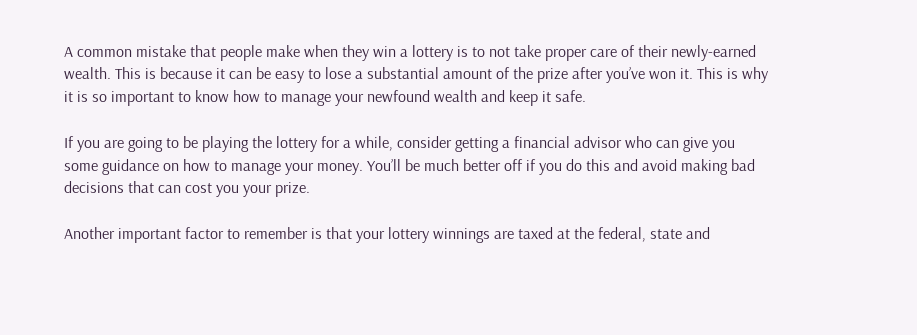A common mistake that people make when they win a lottery is to not take proper care of their newly-earned wealth. This is because it can be easy to lose a substantial amount of the prize after you’ve won it. This is why it is so important to know how to manage your newfound wealth and keep it safe.

If you are going to be playing the lottery for a while, consider getting a financial advisor who can give you some guidance on how to manage your money. You’ll be much better off if you do this and avoid making bad decisions that can cost you your prize.

Another important factor to remember is that your lottery winnings are taxed at the federal, state and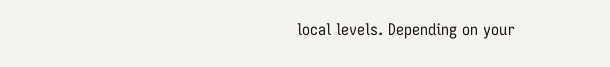local levels. Depending on your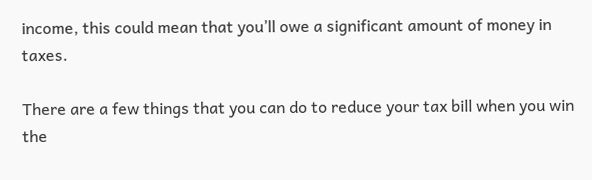income, this could mean that you’ll owe a significant amount of money in taxes.

There are a few things that you can do to reduce your tax bill when you win the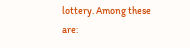lottery. Among these are: